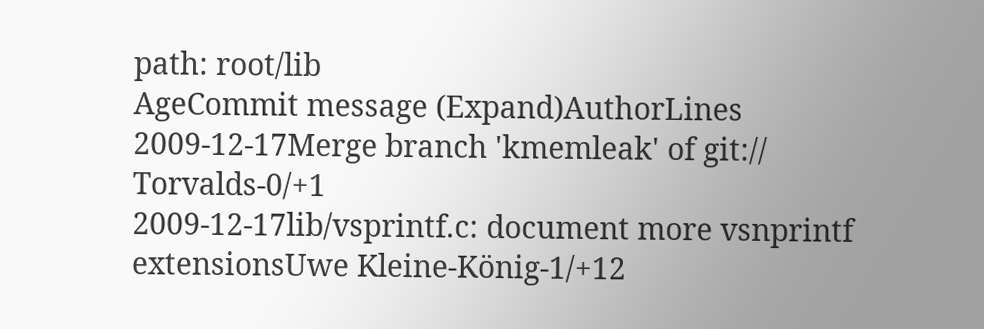path: root/lib
AgeCommit message (Expand)AuthorLines
2009-12-17Merge branch 'kmemleak' of git:// Torvalds-0/+1
2009-12-17lib/vsprintf.c: document more vsnprintf extensionsUwe Kleine-König-1/+12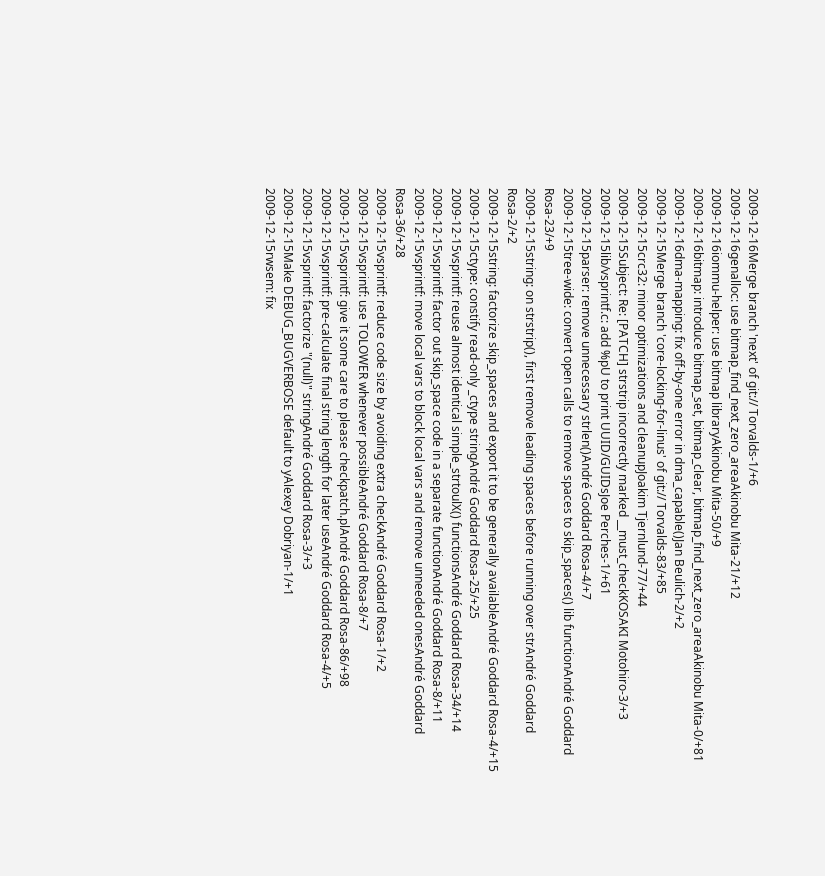2009-12-16Merge branch 'next' of git:// Torvalds-1/+6
2009-12-16genalloc: use bitmap_find_next_zero_areaAkinobu Mita-21/+12
2009-12-16iommu-helper: use bitmap libraryAkinobu Mita-50/+9
2009-12-16bitmap: introduce bitmap_set, bitmap_clear, bitmap_find_next_zero_areaAkinobu Mita-0/+81
2009-12-16dma-mapping: fix off-by-one error in dma_capable()Jan Beulich-2/+2
2009-12-15Merge branch 'core-locking-for-linus' of git:// Torvalds-83/+85
2009-12-15crc32: minor optimizations and cleanupJoakim Tjernlund-77/+44
2009-12-15Subject: Re: [PATCH] strstrip incorrectly marked __must_checkKOSAKI Motohiro-3/+3
2009-12-15lib/vsprintf.c: add %pU to print UUID/GUIDsJoe Perches-1/+61
2009-12-15parser: remove unnecessary strlen()André Goddard Rosa-4/+7
2009-12-15tree-wide: convert open calls to remove spaces to skip_spaces() lib functionAndré Goddard Rosa-23/+9
2009-12-15string: on strstrip(), first remove leading spaces before running over strAndré Goddard Rosa-2/+2
2009-12-15string: factorize skip_spaces and export it to be generally availableAndré Goddard Rosa-4/+15
2009-12-15ctype: constify read-only _ctype stringAndré Goddard Rosa-25/+25
2009-12-15vsprintf: reuse almost identical simple_strtoulX() functionsAndré Goddard Rosa-34/+14
2009-12-15vsprintf: factor out skip_space code in a separate functionAndré Goddard Rosa-8/+11
2009-12-15vsprintf: move local vars to block local vars and remove unneeded onesAndré Goddard Rosa-36/+28
2009-12-15vsprintf: reduce code size by avoiding extra checkAndré Goddard Rosa-1/+2
2009-12-15vsprintf: use TOLOWER whenever possibleAndré Goddard Rosa-8/+7
2009-12-15vsprintf: give it some care to please checkpatch.plAndré Goddard Rosa-86/+98
2009-12-15vsprintf: pre-calculate final string length for later useAndré Goddard Rosa-4/+5
2009-12-15vsprintf: factorize "(null)" stringAndré Goddard Rosa-3/+3
2009-12-15Make DEBUG_BUGVERBOSE default to yAlexey Dobriyan-1/+1
2009-12-15rwsem: fix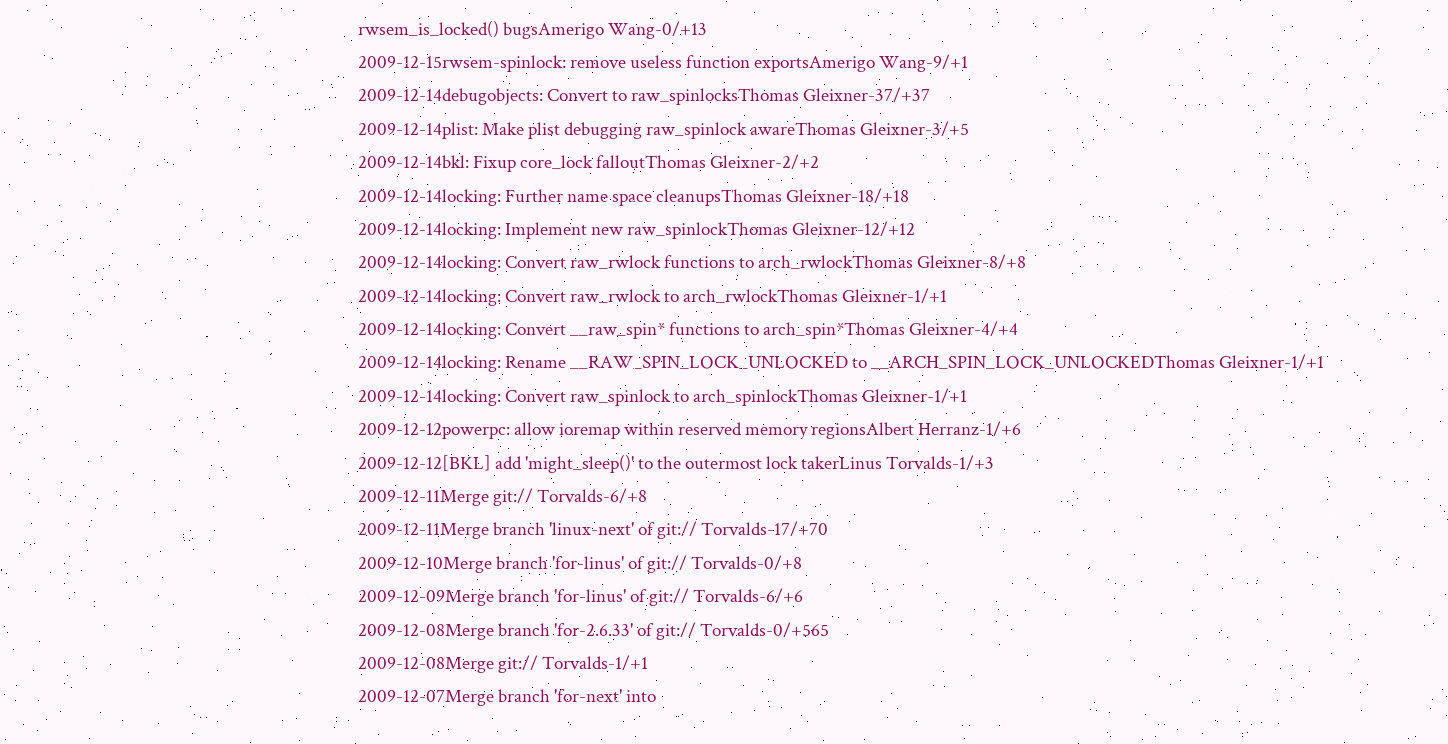rwsem_is_locked() bugsAmerigo Wang-0/+13
2009-12-15rwsem-spinlock: remove useless function exportsAmerigo Wang-9/+1
2009-12-14debugobjects: Convert to raw_spinlocksThomas Gleixner-37/+37
2009-12-14plist: Make plist debugging raw_spinlock awareThomas Gleixner-3/+5
2009-12-14bkl: Fixup core_lock falloutThomas Gleixner-2/+2
2009-12-14locking: Further name space cleanupsThomas Gleixner-18/+18
2009-12-14locking: Implement new raw_spinlockThomas Gleixner-12/+12
2009-12-14locking: Convert raw_rwlock functions to arch_rwlockThomas Gleixner-8/+8
2009-12-14locking: Convert raw_rwlock to arch_rwlockThomas Gleixner-1/+1
2009-12-14locking: Convert __raw_spin* functions to arch_spin*Thomas Gleixner-4/+4
2009-12-14locking: Rename __RAW_SPIN_LOCK_UNLOCKED to __ARCH_SPIN_LOCK_UNLOCKEDThomas Gleixner-1/+1
2009-12-14locking: Convert raw_spinlock to arch_spinlockThomas Gleixner-1/+1
2009-12-12powerpc: allow ioremap within reserved memory regionsAlbert Herranz-1/+6
2009-12-12[BKL] add 'might_sleep()' to the outermost lock takerLinus Torvalds-1/+3
2009-12-11Merge git:// Torvalds-6/+8
2009-12-11Merge branch 'linux-next' of git:// Torvalds-17/+70
2009-12-10Merge branch 'for-linus' of git:// Torvalds-0/+8
2009-12-09Merge branch 'for-linus' of git:// Torvalds-6/+6
2009-12-08Merge branch 'for-2.6.33' of git:// Torvalds-0/+565
2009-12-08Merge git:// Torvalds-1/+1
2009-12-07Merge branch 'for-next' into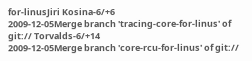for-linusJiri Kosina-6/+6
2009-12-05Merge branch 'tracing-core-for-linus' of git:// Torvalds-6/+14
2009-12-05Merge branch 'core-rcu-for-linus' of git://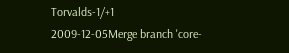Torvalds-1/+1
2009-12-05Merge branch 'core-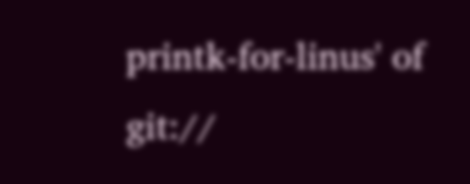printk-for-linus' of git://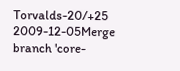Torvalds-20/+25
2009-12-05Merge branch 'core-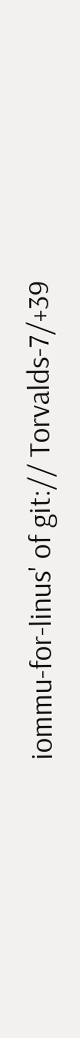iommu-for-linus' of git:// Torvalds-7/+39